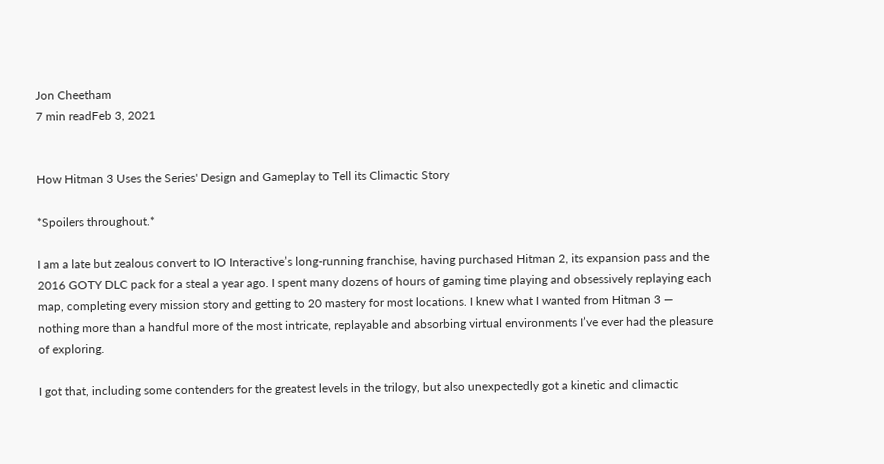Jon Cheetham
7 min readFeb 3, 2021


How Hitman 3 Uses the Series' Design and Gameplay to Tell its Climactic Story

*Spoilers throughout.*

I am a late but zealous convert to IO Interactive’s long-running franchise, having purchased Hitman 2, its expansion pass and the 2016 GOTY DLC pack for a steal a year ago. I spent many dozens of hours of gaming time playing and obsessively replaying each map, completing every mission story and getting to 20 mastery for most locations. I knew what I wanted from Hitman 3 — nothing more than a handful more of the most intricate, replayable and absorbing virtual environments I’ve ever had the pleasure of exploring.

I got that, including some contenders for the greatest levels in the trilogy, but also unexpectedly got a kinetic and climactic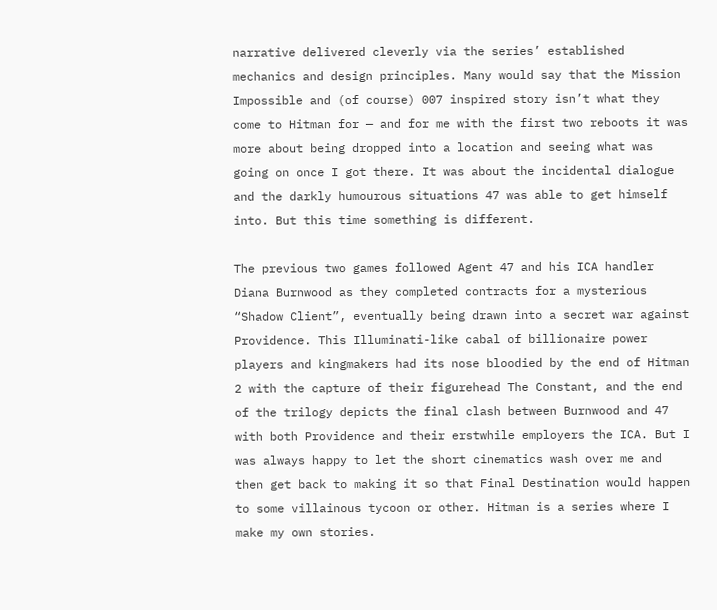narrative delivered cleverly via the series’ established mechanics and design principles. Many would say that the Mission Impossible and (of course) 007 inspired story isn’t what they come to Hitman for — and for me with the first two reboots it was more about being dropped into a location and seeing what was going on once I got there. It was about the incidental dialogue and the darkly humourous situations 47 was able to get himself into. But this time something is different.

The previous two games followed Agent 47 and his ICA handler Diana Burnwood as they completed contracts for a mysterious “Shadow Client”, eventually being drawn into a secret war against Providence. This Illuminati-like cabal of billionaire power players and kingmakers had its nose bloodied by the end of Hitman 2 with the capture of their figurehead The Constant, and the end of the trilogy depicts the final clash between Burnwood and 47 with both Providence and their erstwhile employers the ICA. But I was always happy to let the short cinematics wash over me and then get back to making it so that Final Destination would happen to some villainous tycoon or other. Hitman is a series where I make my own stories.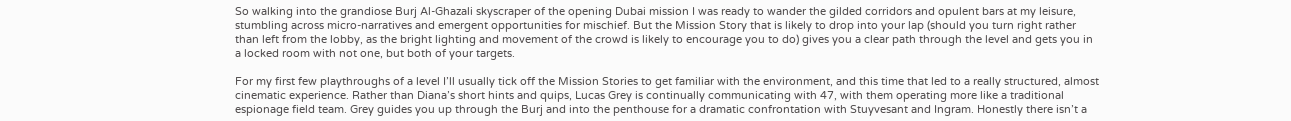So walking into the grandiose Burj Al-Ghazali skyscraper of the opening Dubai mission I was ready to wander the gilded corridors and opulent bars at my leisure, stumbling across micro-narratives and emergent opportunities for mischief. But the Mission Story that is likely to drop into your lap (should you turn right rather than left from the lobby, as the bright lighting and movement of the crowd is likely to encourage you to do) gives you a clear path through the level and gets you in a locked room with not one, but both of your targets.

For my first few playthroughs of a level I’ll usually tick off the Mission Stories to get familiar with the environment, and this time that led to a really structured, almost cinematic experience. Rather than Diana’s short hints and quips, Lucas Grey is continually communicating with 47, with them operating more like a traditional espionage field team. Grey guides you up through the Burj and into the penthouse for a dramatic confrontation with Stuyvesant and Ingram. Honestly there isn’t a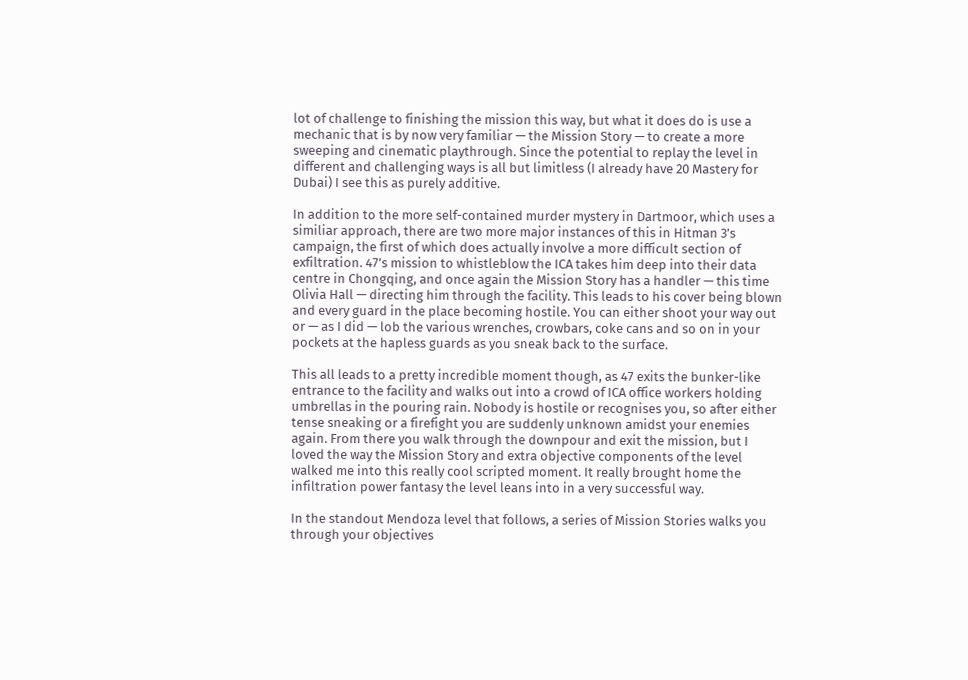lot of challenge to finishing the mission this way, but what it does do is use a mechanic that is by now very familiar — the Mission Story — to create a more sweeping and cinematic playthrough. Since the potential to replay the level in different and challenging ways is all but limitless (I already have 20 Mastery for Dubai) I see this as purely additive.

In addition to the more self-contained murder mystery in Dartmoor, which uses a similiar approach, there are two more major instances of this in Hitman 3’s campaign, the first of which does actually involve a more difficult section of exfiltration. 47’s mission to whistleblow the ICA takes him deep into their data centre in Chongqing, and once again the Mission Story has a handler — this time Olivia Hall — directing him through the facility. This leads to his cover being blown and every guard in the place becoming hostile. You can either shoot your way out or — as I did — lob the various wrenches, crowbars, coke cans and so on in your pockets at the hapless guards as you sneak back to the surface.

This all leads to a pretty incredible moment though, as 47 exits the bunker-like entrance to the facility and walks out into a crowd of ICA office workers holding umbrellas in the pouring rain. Nobody is hostile or recognises you, so after either tense sneaking or a firefight you are suddenly unknown amidst your enemies again. From there you walk through the downpour and exit the mission, but I loved the way the Mission Story and extra objective components of the level walked me into this really cool scripted moment. It really brought home the infiltration power fantasy the level leans into in a very successful way.

In the standout Mendoza level that follows, a series of Mission Stories walks you through your objectives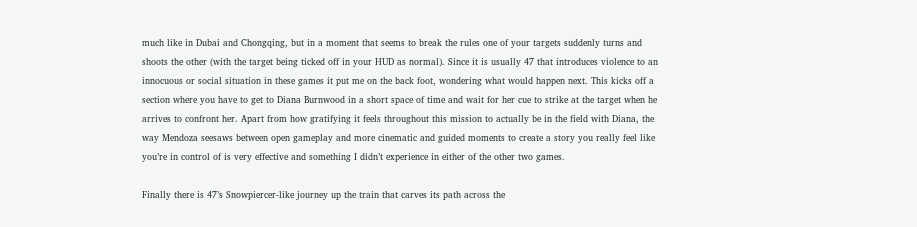much like in Dubai and Chongqing, but in a moment that seems to break the rules one of your targets suddenly turns and shoots the other (with the target being ticked off in your HUD as normal). Since it is usually 47 that introduces violence to an innocuous or social situation in these games it put me on the back foot, wondering what would happen next. This kicks off a section where you have to get to Diana Burnwood in a short space of time and wait for her cue to strike at the target when he arrives to confront her. Apart from how gratifying it feels throughout this mission to actually be in the field with Diana, the way Mendoza seesaws between open gameplay and more cinematic and guided moments to create a story you really feel like you’re in control of is very effective and something I didn’t experience in either of the other two games.

Finally there is 47’s Snowpiercer-like journey up the train that carves its path across the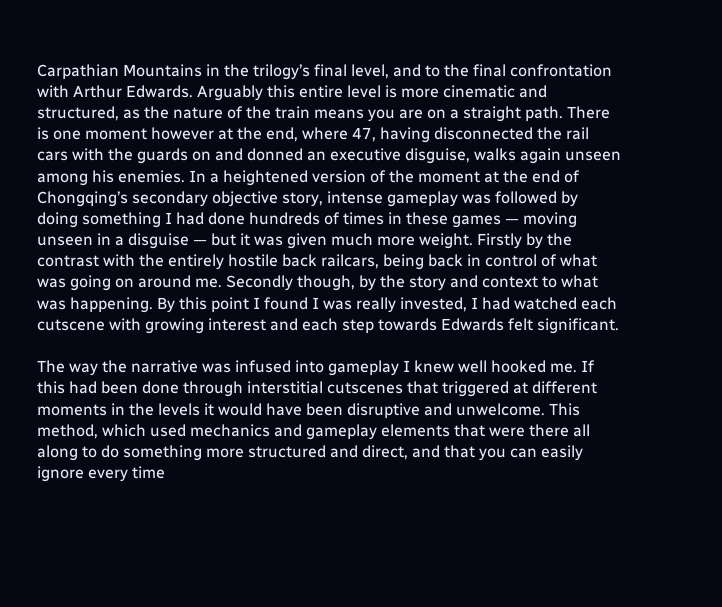Carpathian Mountains in the trilogy’s final level, and to the final confrontation with Arthur Edwards. Arguably this entire level is more cinematic and structured, as the nature of the train means you are on a straight path. There is one moment however at the end, where 47, having disconnected the rail cars with the guards on and donned an executive disguise, walks again unseen among his enemies. In a heightened version of the moment at the end of Chongqing’s secondary objective story, intense gameplay was followed by doing something I had done hundreds of times in these games — moving unseen in a disguise — but it was given much more weight. Firstly by the contrast with the entirely hostile back railcars, being back in control of what was going on around me. Secondly though, by the story and context to what was happening. By this point I found I was really invested, I had watched each cutscene with growing interest and each step towards Edwards felt significant.

The way the narrative was infused into gameplay I knew well hooked me. If this had been done through interstitial cutscenes that triggered at different moments in the levels it would have been disruptive and unwelcome. This method, which used mechanics and gameplay elements that were there all along to do something more structured and direct, and that you can easily ignore every time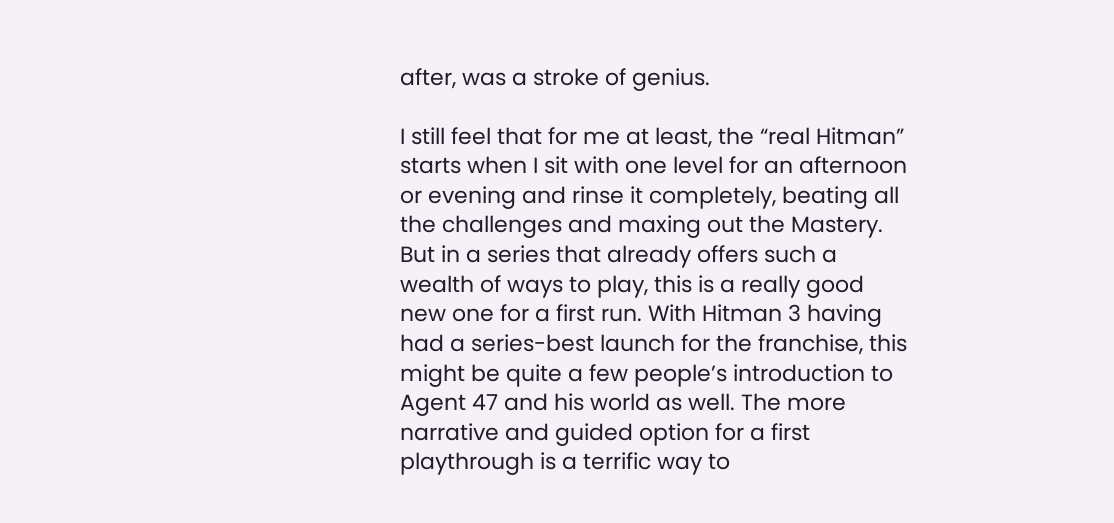after, was a stroke of genius.

I still feel that for me at least, the “real Hitman” starts when I sit with one level for an afternoon or evening and rinse it completely, beating all the challenges and maxing out the Mastery. But in a series that already offers such a wealth of ways to play, this is a really good new one for a first run. With Hitman 3 having had a series-best launch for the franchise, this might be quite a few people’s introduction to Agent 47 and his world as well. The more narrative and guided option for a first playthrough is a terrific way to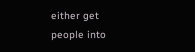either get people into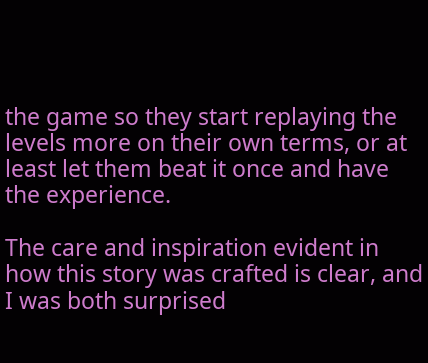the game so they start replaying the levels more on their own terms, or at least let them beat it once and have the experience.

The care and inspiration evident in how this story was crafted is clear, and I was both surprised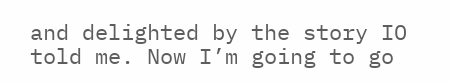and delighted by the story IO told me. Now I’m going to go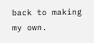back to making my own.